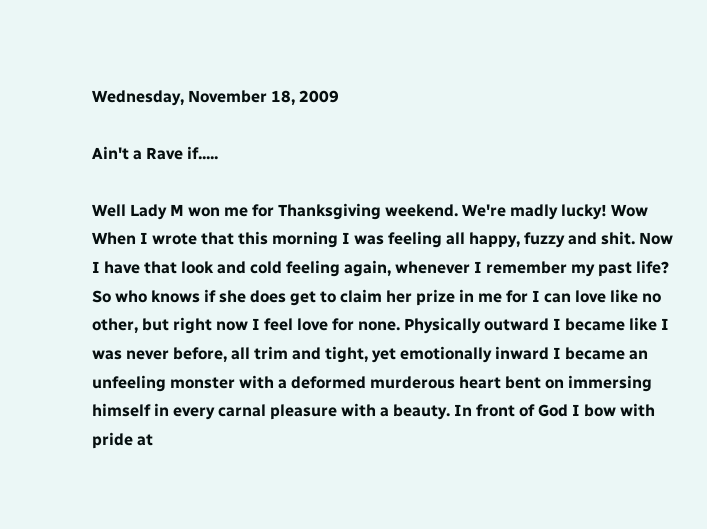Wednesday, November 18, 2009

Ain't a Rave if.....

Well Lady M won me for Thanksgiving weekend. We're madly lucky! Wow When I wrote that this morning I was feeling all happy, fuzzy and shit. Now I have that look and cold feeling again, whenever I remember my past life? So who knows if she does get to claim her prize in me for I can love like no other, but right now I feel love for none. Physically outward I became like I was never before, all trim and tight, yet emotionally inward I became an unfeeling monster with a deformed murderous heart bent on immersing himself in every carnal pleasure with a beauty. In front of God I bow with pride at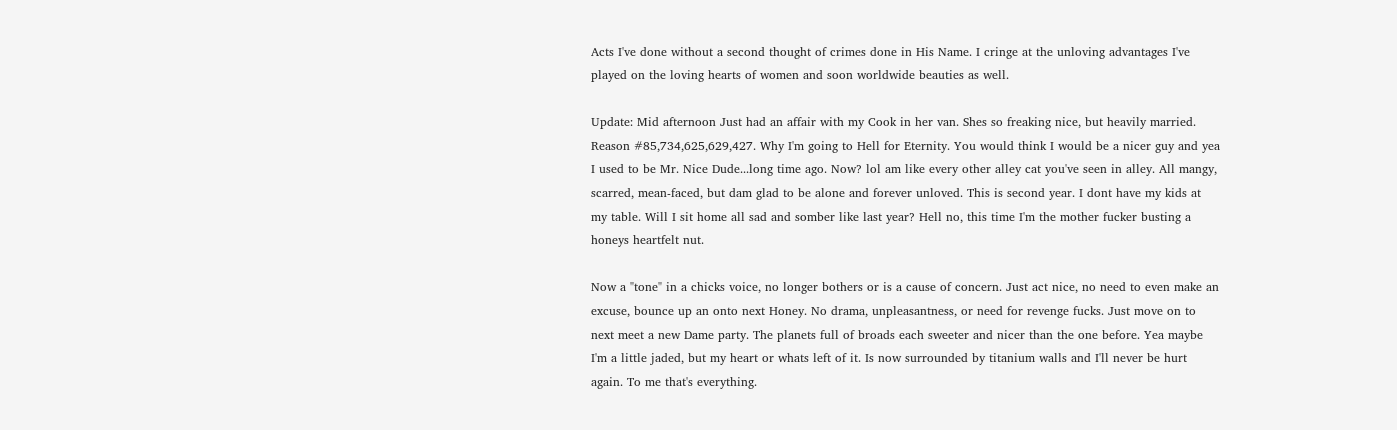Acts I've done without a second thought of crimes done in His Name. I cringe at the unloving advantages I've played on the loving hearts of women and soon worldwide beauties as well.

Update: Mid afternoon Just had an affair with my Cook in her van. Shes so freaking nice, but heavily married. Reason #85,734,625,629,427. Why I'm going to Hell for Eternity. You would think I would be a nicer guy and yea I used to be Mr. Nice Dude...long time ago. Now? lol am like every other alley cat you've seen in alley. All mangy, scarred, mean-faced, but dam glad to be alone and forever unloved. This is second year. I dont have my kids at my table. Will I sit home all sad and somber like last year? Hell no, this time I'm the mother fucker busting a honeys heartfelt nut.

Now a "tone" in a chicks voice, no longer bothers or is a cause of concern. Just act nice, no need to even make an excuse, bounce up an onto next Honey. No drama, unpleasantness, or need for revenge fucks. Just move on to next meet a new Dame party. The planets full of broads each sweeter and nicer than the one before. Yea maybe I'm a little jaded, but my heart or whats left of it. Is now surrounded by titanium walls and I'll never be hurt again. To me that's everything.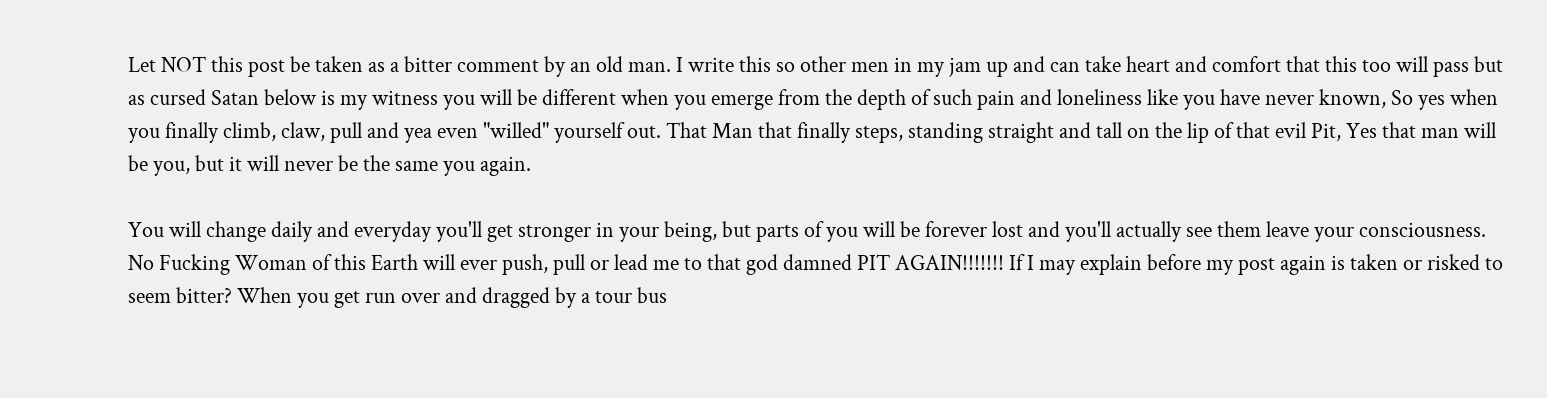Let NOT this post be taken as a bitter comment by an old man. I write this so other men in my jam up and can take heart and comfort that this too will pass but as cursed Satan below is my witness you will be different when you emerge from the depth of such pain and loneliness like you have never known, So yes when you finally climb, claw, pull and yea even "willed" yourself out. That Man that finally steps, standing straight and tall on the lip of that evil Pit, Yes that man will be you, but it will never be the same you again.

You will change daily and everyday you'll get stronger in your being, but parts of you will be forever lost and you'll actually see them leave your consciousness. No Fucking Woman of this Earth will ever push, pull or lead me to that god damned PIT AGAIN!!!!!!! If I may explain before my post again is taken or risked to seem bitter? When you get run over and dragged by a tour bus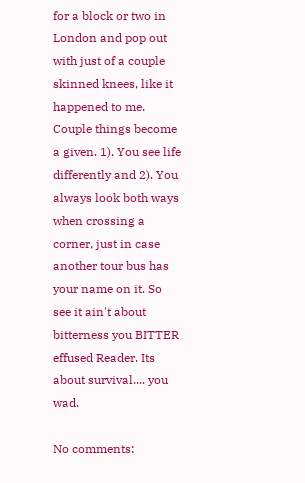for a block or two in London and pop out with just of a couple skinned knees, like it happened to me. Couple things become a given. 1). You see life differently and 2). You always look both ways when crossing a corner, just in case another tour bus has your name on it. So see it ain't about bitterness you BITTER effused Reader. Its about survival.... you wad.

No comments: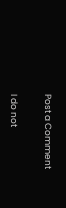Post a Comment

I do not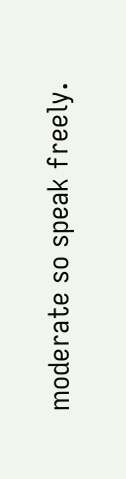moderate so speak freely.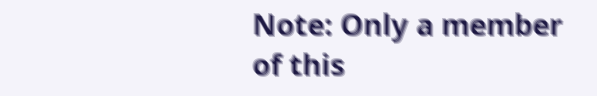Note: Only a member of this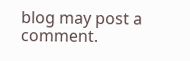blog may post a comment.